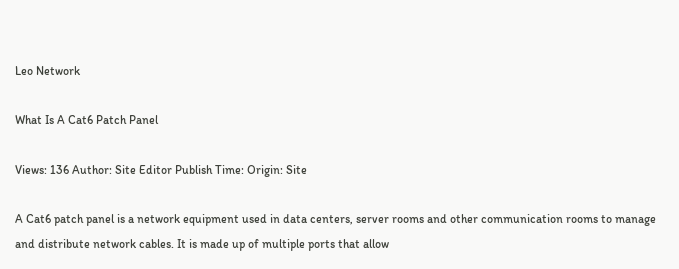Leo Network

What Is A Cat6 Patch Panel

Views: 136 Author: Site Editor Publish Time: Origin: Site

A Cat6 patch panel is a network equipment used in data centers, server rooms and other communication rooms to manage and distribute network cables. It is made up of multiple ports that allow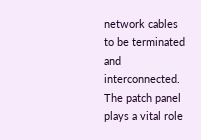network cables to be terminated and interconnected. The patch panel plays a vital role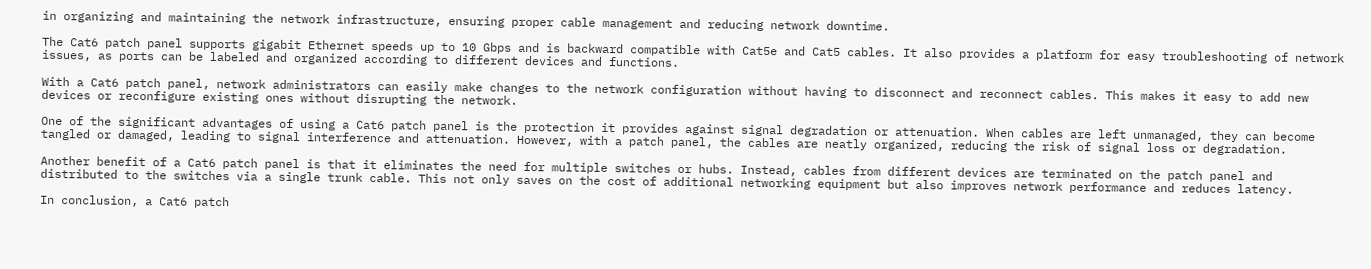in organizing and maintaining the network infrastructure, ensuring proper cable management and reducing network downtime.

The Cat6 patch panel supports gigabit Ethernet speeds up to 10 Gbps and is backward compatible with Cat5e and Cat5 cables. It also provides a platform for easy troubleshooting of network issues, as ports can be labeled and organized according to different devices and functions.

With a Cat6 patch panel, network administrators can easily make changes to the network configuration without having to disconnect and reconnect cables. This makes it easy to add new devices or reconfigure existing ones without disrupting the network.

One of the significant advantages of using a Cat6 patch panel is the protection it provides against signal degradation or attenuation. When cables are left unmanaged, they can become tangled or damaged, leading to signal interference and attenuation. However, with a patch panel, the cables are neatly organized, reducing the risk of signal loss or degradation.

Another benefit of a Cat6 patch panel is that it eliminates the need for multiple switches or hubs. Instead, cables from different devices are terminated on the patch panel and distributed to the switches via a single trunk cable. This not only saves on the cost of additional networking equipment but also improves network performance and reduces latency.

In conclusion, a Cat6 patch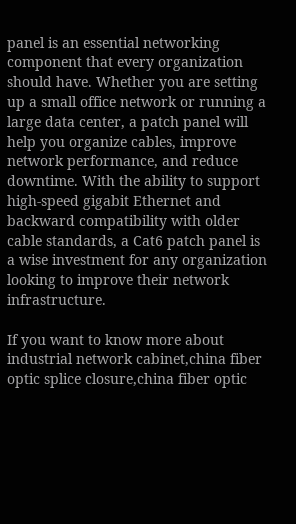panel is an essential networking component that every organization should have. Whether you are setting up a small office network or running a large data center, a patch panel will help you organize cables, improve network performance, and reduce downtime. With the ability to support high-speed gigabit Ethernet and backward compatibility with older cable standards, a Cat6 patch panel is a wise investment for any organization looking to improve their network infrastructure.

If you want to know more about industrial network cabinet,china fiber optic splice closure,china fiber optic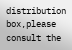distribution box,please consult the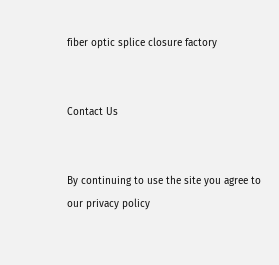fiber optic splice closure factory


Contact Us


By continuing to use the site you agree to our privacy policy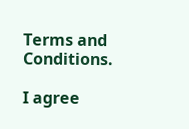Terms and Conditions.

I agree